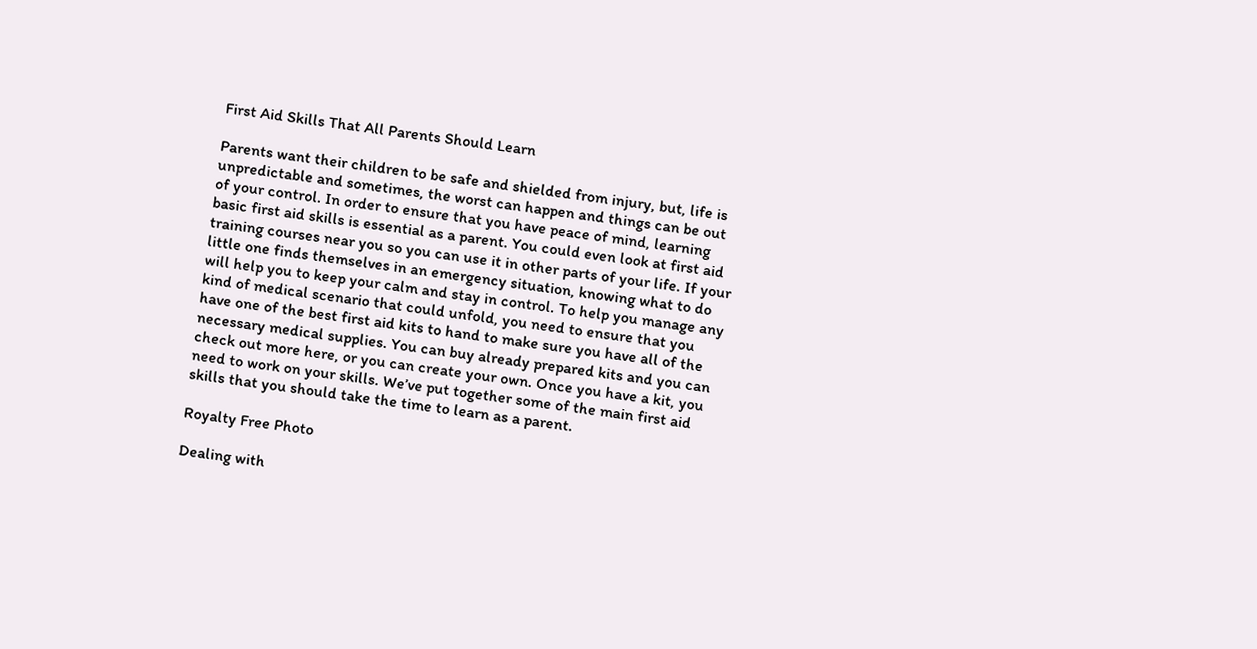First Aid Skills That All Parents Should Learn

Parents want their children to be safe and shielded from injury, but, life is unpredictable and sometimes, the worst can happen and things can be out of your control. In order to ensure that you have peace of mind, learning basic first aid skills is essential as a parent. You could even look at first aid training courses near you so you can use it in other parts of your life. If your little one finds themselves in an emergency situation, knowing what to do will help you to keep your calm and stay in control. To help you manage any kind of medical scenario that could unfold, you need to ensure that you have one of the best first aid kits to hand to make sure you have all of the necessary medical supplies. You can buy already prepared kits and you can check out more here, or you can create your own. Once you have a kit, you need to work on your skills. We’ve put together some of the main first aid skills that you should take the time to learn as a parent.

Royalty Free Photo

Dealing with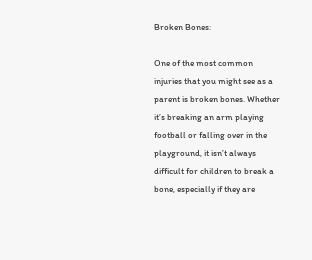Broken Bones:

One of the most common injuries that you might see as a parent is broken bones. Whether it’s breaking an arm playing football or falling over in the playground, it isn’t always difficult for children to break a bone, especially if they are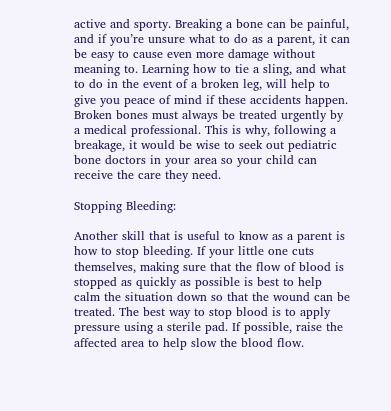active and sporty. Breaking a bone can be painful, and if you’re unsure what to do as a parent, it can be easy to cause even more damage without meaning to. Learning how to tie a sling, and what to do in the event of a broken leg, will help to give you peace of mind if these accidents happen. Broken bones must always be treated urgently by a medical professional. This is why, following a breakage, it would be wise to seek out pediatric bone doctors in your area so your child can receive the care they need.

Stopping Bleeding:

Another skill that is useful to know as a parent is how to stop bleeding. If your little one cuts themselves, making sure that the flow of blood is stopped as quickly as possible is best to help calm the situation down so that the wound can be treated. The best way to stop blood is to apply pressure using a sterile pad. If possible, raise the affected area to help slow the blood flow.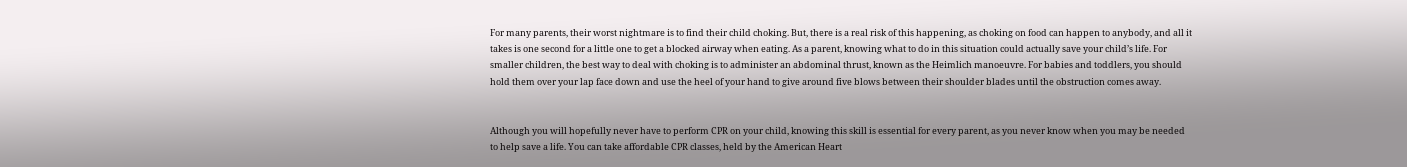For many parents, their worst nightmare is to find their child choking. But, there is a real risk of this happening, as choking on food can happen to anybody, and all it takes is one second for a little one to get a blocked airway when eating. As a parent, knowing what to do in this situation could actually save your child’s life. For smaller children, the best way to deal with choking is to administer an abdominal thrust, known as the Heimlich manoeuvre. For babies and toddlers, you should hold them over your lap face down and use the heel of your hand to give around five blows between their shoulder blades until the obstruction comes away.


Although you will hopefully never have to perform CPR on your child, knowing this skill is essential for every parent, as you never know when you may be needed to help save a life. You can take affordable CPR classes, held by the American Heart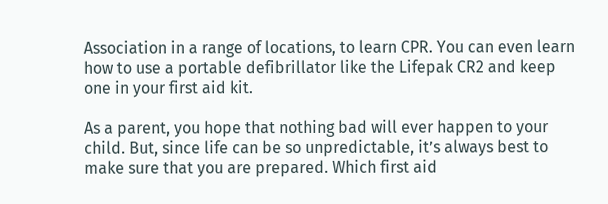Association in a range of locations, to learn CPR. You can even learn how to use a portable defibrillator like the Lifepak CR2 and keep one in your first aid kit.

As a parent, you hope that nothing bad will ever happen to your child. But, since life can be so unpredictable, it’s always best to make sure that you are prepared. Which first aid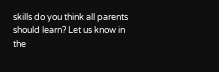skills do you think all parents should learn? Let us know in the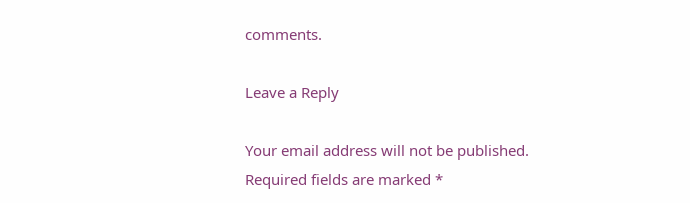comments.

Leave a Reply

Your email address will not be published. Required fields are marked *